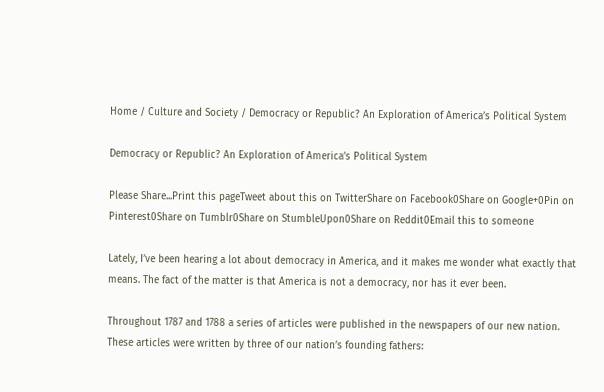Home / Culture and Society / Democracy or Republic? An Exploration of America’s Political System

Democracy or Republic? An Exploration of America’s Political System

Please Share...Print this pageTweet about this on TwitterShare on Facebook0Share on Google+0Pin on Pinterest0Share on Tumblr0Share on StumbleUpon0Share on Reddit0Email this to someone

Lately, I’ve been hearing a lot about democracy in America, and it makes me wonder what exactly that means. The fact of the matter is that America is not a democracy, nor has it ever been.

Throughout 1787 and 1788 a series of articles were published in the newspapers of our new nation. These articles were written by three of our nation’s founding fathers: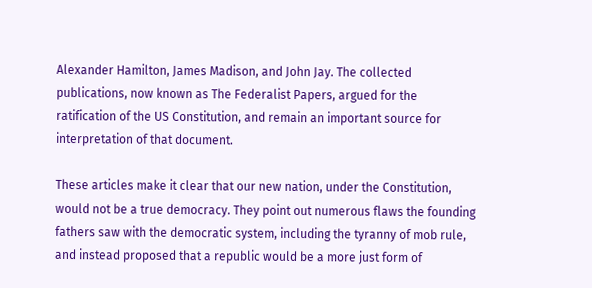Alexander Hamilton, James Madison, and John Jay. The collected publications, now known as The Federalist Papers, argued for the ratification of the US Constitution, and remain an important source for interpretation of that document.

These articles make it clear that our new nation, under the Constitution, would not be a true democracy. They point out numerous flaws the founding fathers saw with the democratic system, including the tyranny of mob rule, and instead proposed that a republic would be a more just form of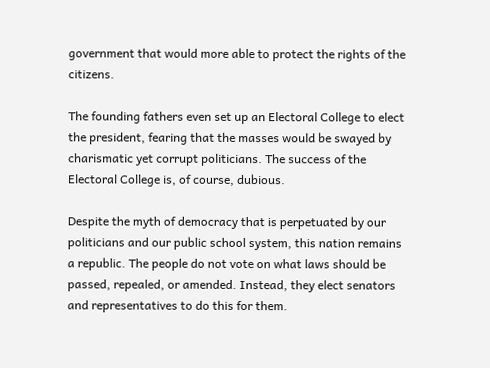government that would more able to protect the rights of the citizens.

The founding fathers even set up an Electoral College to elect the president, fearing that the masses would be swayed by charismatic yet corrupt politicians. The success of the Electoral College is, of course, dubious.

Despite the myth of democracy that is perpetuated by our politicians and our public school system, this nation remains a republic. The people do not vote on what laws should be passed, repealed, or amended. Instead, they elect senators and representatives to do this for them.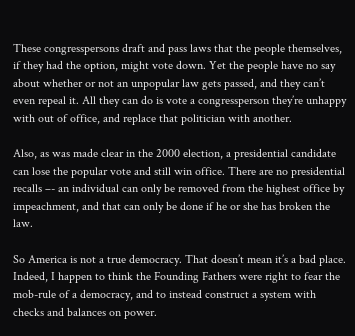These congresspersons draft and pass laws that the people themselves, if they had the option, might vote down. Yet the people have no say about whether or not an unpopular law gets passed, and they can’t even repeal it. All they can do is vote a congressperson they’re unhappy with out of office, and replace that politician with another.

Also, as was made clear in the 2000 election, a presidential candidate can lose the popular vote and still win office. There are no presidential recalls –- an individual can only be removed from the highest office by impeachment, and that can only be done if he or she has broken the law.

So America is not a true democracy. That doesn’t mean it’s a bad place. Indeed, I happen to think the Founding Fathers were right to fear the mob-rule of a democracy, and to instead construct a system with checks and balances on power.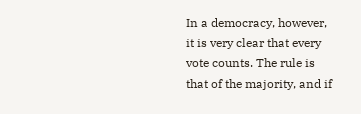In a democracy, however, it is very clear that every vote counts. The rule is that of the majority, and if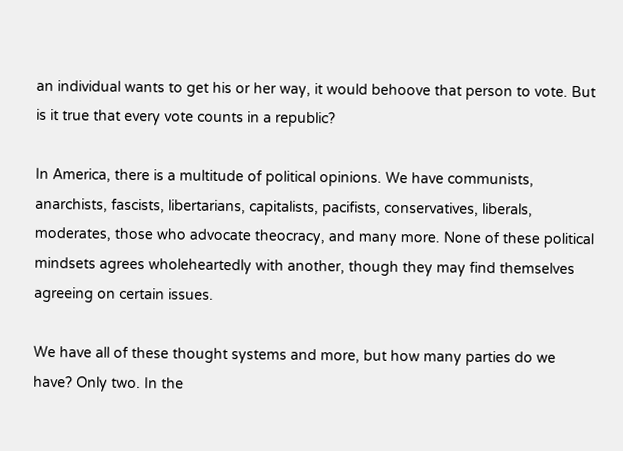an individual wants to get his or her way, it would behoove that person to vote. But is it true that every vote counts in a republic?

In America, there is a multitude of political opinions. We have communists, anarchists, fascists, libertarians, capitalists, pacifists, conservatives, liberals, moderates, those who advocate theocracy, and many more. None of these political mindsets agrees wholeheartedly with another, though they may find themselves agreeing on certain issues.

We have all of these thought systems and more, but how many parties do we have? Only two. In the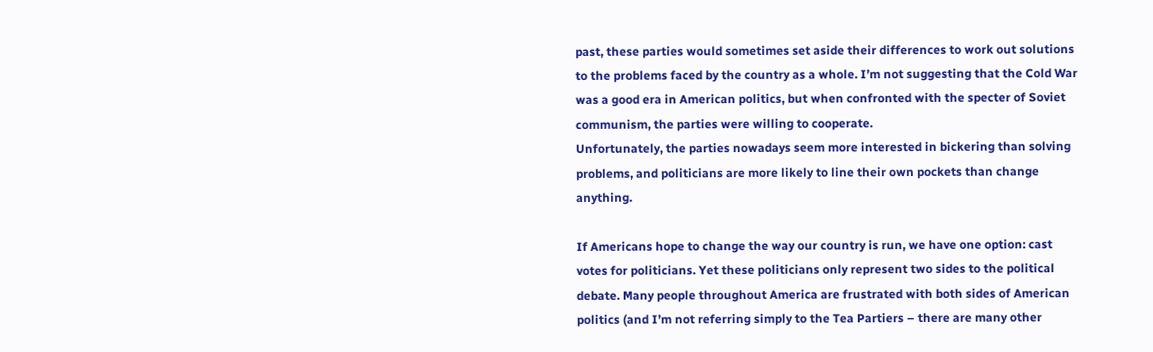past, these parties would sometimes set aside their differences to work out solutions to the problems faced by the country as a whole. I’m not suggesting that the Cold War was a good era in American politics, but when confronted with the specter of Soviet communism, the parties were willing to cooperate.
Unfortunately, the parties nowadays seem more interested in bickering than solving problems, and politicians are more likely to line their own pockets than change anything.

If Americans hope to change the way our country is run, we have one option: cast votes for politicians. Yet these politicians only represent two sides to the political debate. Many people throughout America are frustrated with both sides of American politics (and I’m not referring simply to the Tea Partiers – there are many other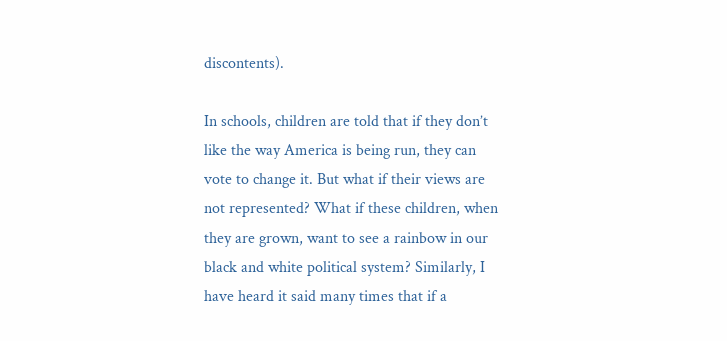discontents).

In schools, children are told that if they don’t like the way America is being run, they can vote to change it. But what if their views are not represented? What if these children, when they are grown, want to see a rainbow in our black and white political system? Similarly, I have heard it said many times that if a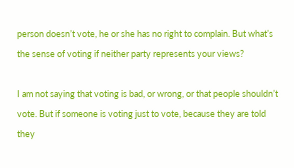person doesn’t vote, he or she has no right to complain. But what’s the sense of voting if neither party represents your views?

I am not saying that voting is bad, or wrong, or that people shouldn’t vote. But if someone is voting just to vote, because they are told they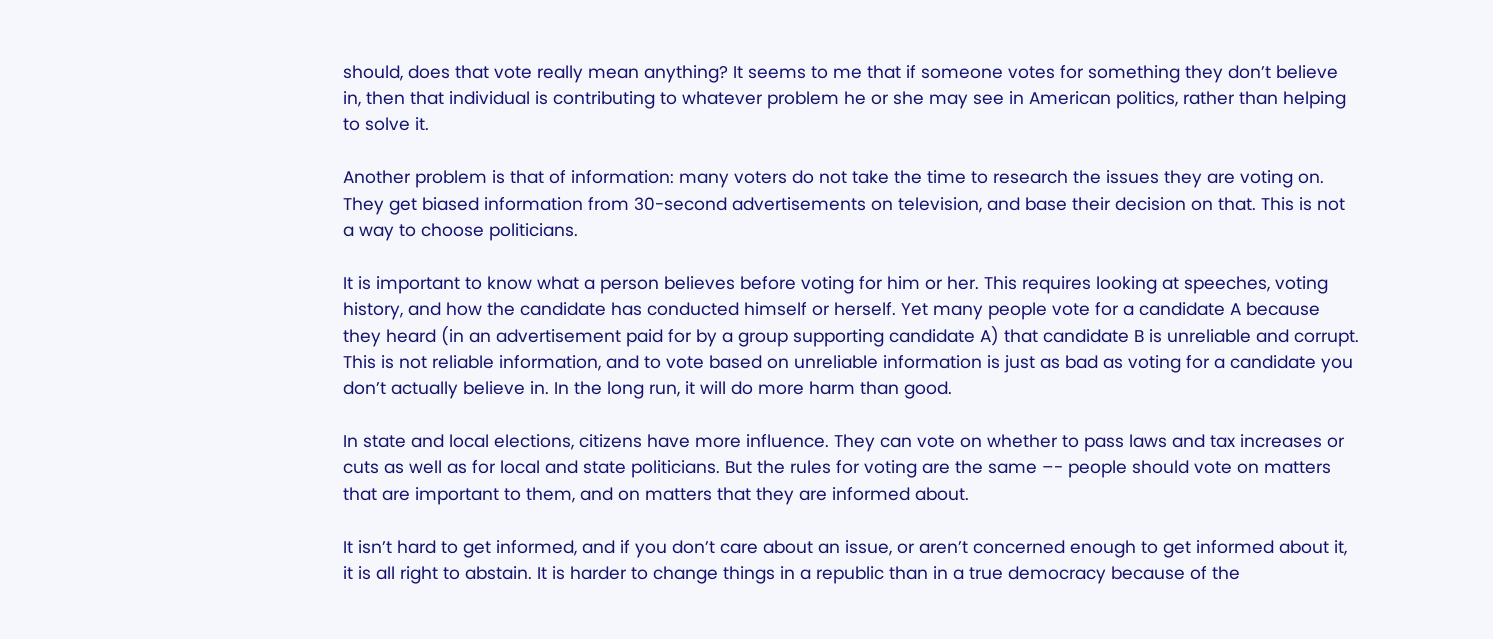should, does that vote really mean anything? It seems to me that if someone votes for something they don’t believe in, then that individual is contributing to whatever problem he or she may see in American politics, rather than helping to solve it.

Another problem is that of information: many voters do not take the time to research the issues they are voting on. They get biased information from 30-second advertisements on television, and base their decision on that. This is not a way to choose politicians.

It is important to know what a person believes before voting for him or her. This requires looking at speeches, voting history, and how the candidate has conducted himself or herself. Yet many people vote for a candidate A because they heard (in an advertisement paid for by a group supporting candidate A) that candidate B is unreliable and corrupt. This is not reliable information, and to vote based on unreliable information is just as bad as voting for a candidate you don’t actually believe in. In the long run, it will do more harm than good.

In state and local elections, citizens have more influence. They can vote on whether to pass laws and tax increases or cuts as well as for local and state politicians. But the rules for voting are the same –- people should vote on matters that are important to them, and on matters that they are informed about.

It isn’t hard to get informed, and if you don’t care about an issue, or aren’t concerned enough to get informed about it, it is all right to abstain. It is harder to change things in a republic than in a true democracy because of the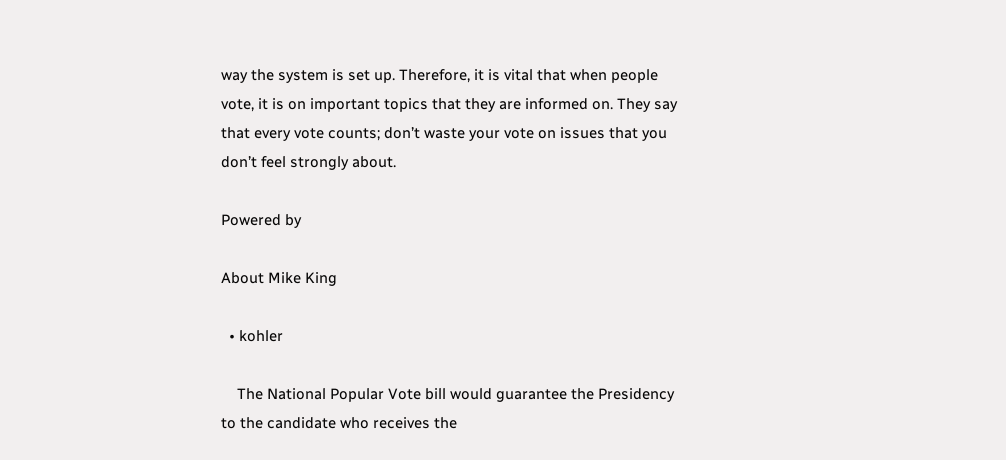way the system is set up. Therefore, it is vital that when people vote, it is on important topics that they are informed on. They say that every vote counts; don’t waste your vote on issues that you don’t feel strongly about.

Powered by

About Mike King

  • kohler

    The National Popular Vote bill would guarantee the Presidency to the candidate who receives the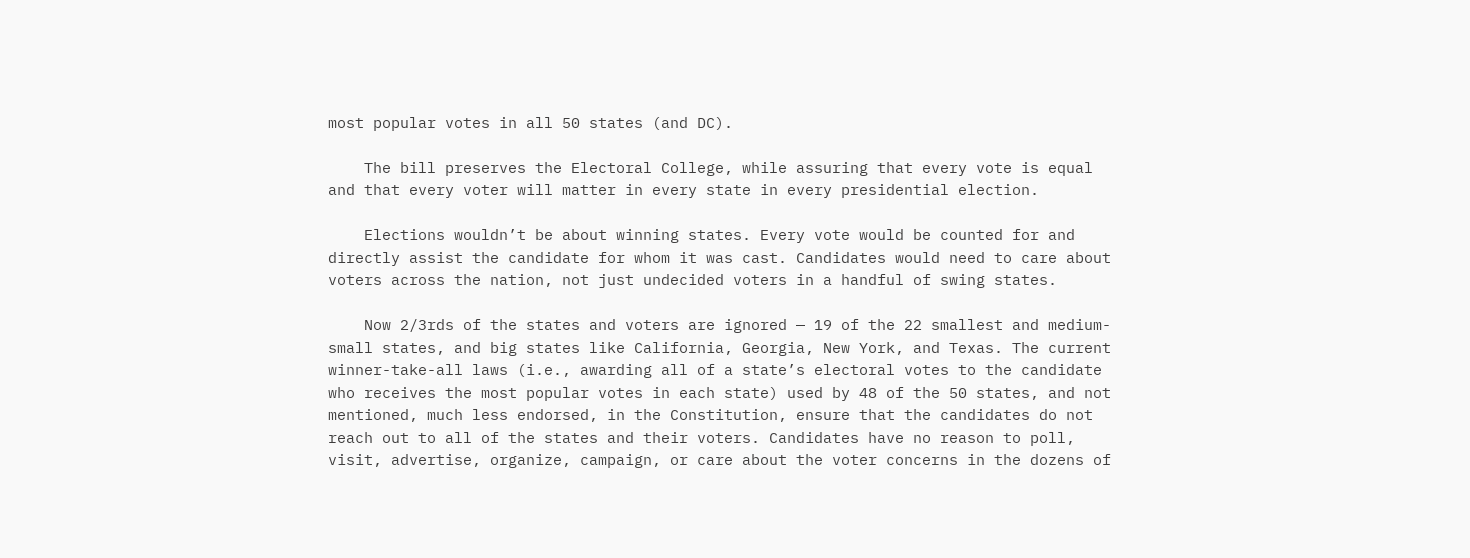most popular votes in all 50 states (and DC).

    The bill preserves the Electoral College, while assuring that every vote is equal and that every voter will matter in every state in every presidential election.

    Elections wouldn’t be about winning states. Every vote would be counted for and directly assist the candidate for whom it was cast. Candidates would need to care about voters across the nation, not just undecided voters in a handful of swing states.

    Now 2/3rds of the states and voters are ignored — 19 of the 22 smallest and medium-small states, and big states like California, Georgia, New York, and Texas. The current winner-take-all laws (i.e., awarding all of a state’s electoral votes to the candidate who receives the most popular votes in each state) used by 48 of the 50 states, and not mentioned, much less endorsed, in the Constitution, ensure that the candidates do not reach out to all of the states and their voters. Candidates have no reason to poll, visit, advertise, organize, campaign, or care about the voter concerns in the dozens of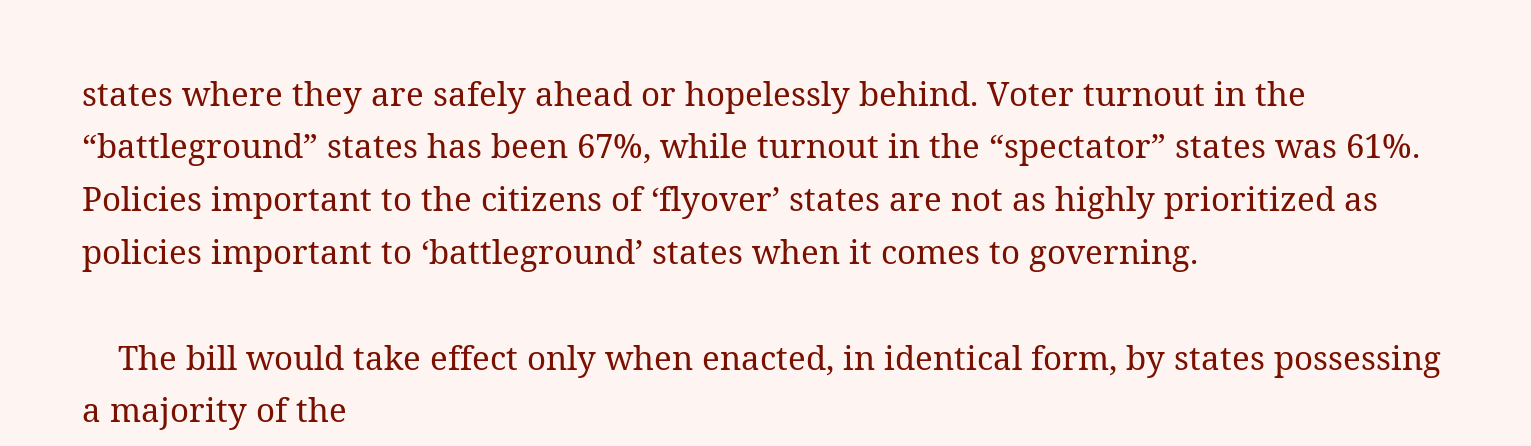states where they are safely ahead or hopelessly behind. Voter turnout in the “battleground” states has been 67%, while turnout in the “spectator” states was 61%. Policies important to the citizens of ‘flyover’ states are not as highly prioritized as policies important to ‘battleground’ states when it comes to governing.

    The bill would take effect only when enacted, in identical form, by states possessing a majority of the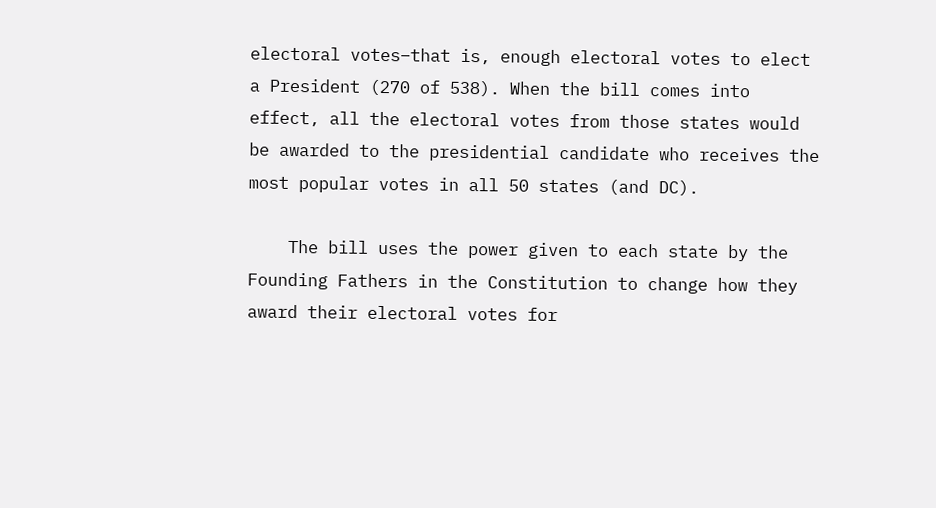electoral votes–that is, enough electoral votes to elect a President (270 of 538). When the bill comes into effect, all the electoral votes from those states would be awarded to the presidential candidate who receives the most popular votes in all 50 states (and DC).

    The bill uses the power given to each state by the Founding Fathers in the Constitution to change how they award their electoral votes for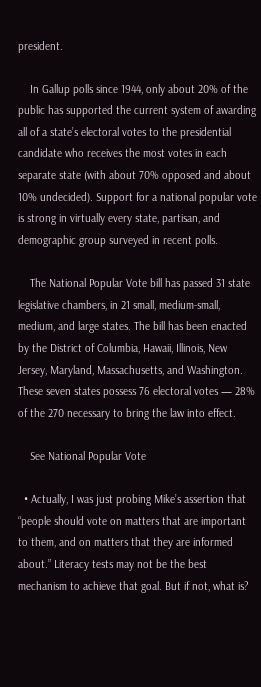president.

    In Gallup polls since 1944, only about 20% of the public has supported the current system of awarding all of a state’s electoral votes to the presidential candidate who receives the most votes in each separate state (with about 70% opposed and about 10% undecided). Support for a national popular vote is strong in virtually every state, partisan, and demographic group surveyed in recent polls.

    The National Popular Vote bill has passed 31 state legislative chambers, in 21 small, medium-small, medium, and large states. The bill has been enacted by the District of Columbia, Hawaii, Illinois, New Jersey, Maryland, Massachusetts, and Washington. These seven states possess 76 electoral votes — 28% of the 270 necessary to bring the law into effect.

    See National Popular Vote

  • Actually, I was just probing Mike’s assertion that “people should vote on matters that are important to them, and on matters that they are informed about.” Literacy tests may not be the best mechanism to achieve that goal. But if not, what is?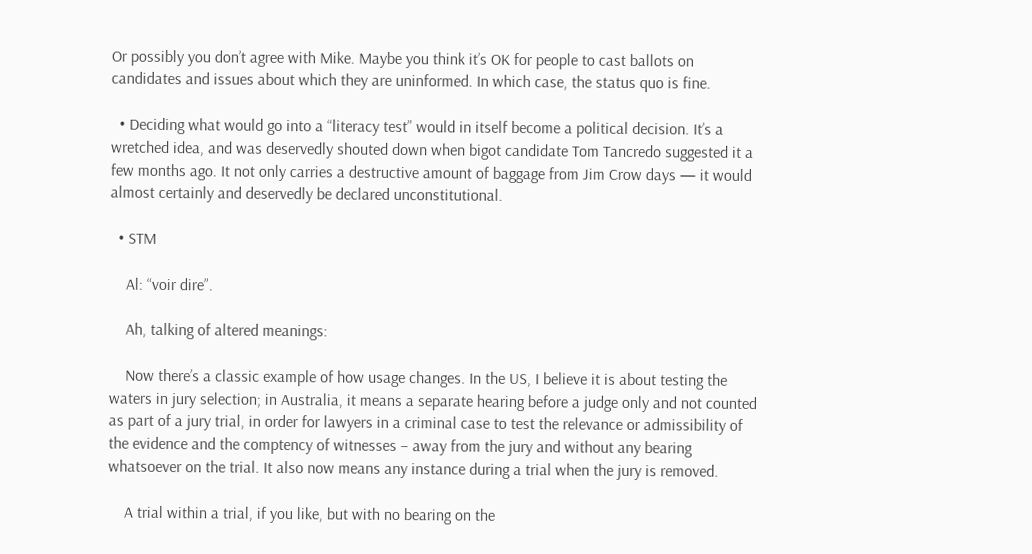Or possibly you don’t agree with Mike. Maybe you think it’s OK for people to cast ballots on candidates and issues about which they are uninformed. In which case, the status quo is fine.

  • Deciding what would go into a “literacy test” would in itself become a political decision. It’s a wretched idea, and was deservedly shouted down when bigot candidate Tom Tancredo suggested it a few months ago. It not only carries a destructive amount of baggage from Jim Crow days — it would almost certainly and deservedly be declared unconstitutional.

  • STM

    Al: “voir dire”.

    Ah, talking of altered meanings:

    Now there’s a classic example of how usage changes. In the US, I believe it is about testing the waters in jury selection; in Australia, it means a separate hearing before a judge only and not counted as part of a jury trial, in order for lawyers in a criminal case to test the relevance or admissibility of the evidence and the comptency of witnesses – away from the jury and without any bearing whatsoever on the trial. It also now means any instance during a trial when the jury is removed.

    A trial within a trial, if you like, but with no bearing on the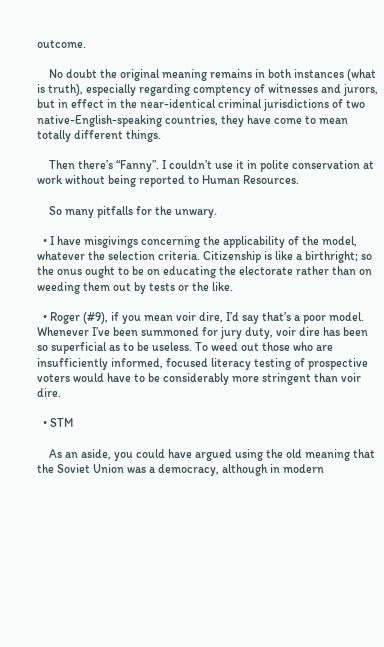outcome.

    No doubt the original meaning remains in both instances (what is truth), especially regarding comptency of witnesses and jurors, but in effect in the near-identical criminal jurisdictions of two native-English-speaking countries, they have come to mean totally different things.

    Then there’s “Fanny”. I couldn’t use it in polite conservation at work without being reported to Human Resources.

    So many pitfalls for the unwary.

  • I have misgivings concerning the applicability of the model, whatever the selection criteria. Citizenship is like a birthright; so the onus ought to be on educating the electorate rather than on weeding them out by tests or the like.

  • Roger (#9), if you mean voir dire, I’d say that’s a poor model. Whenever I’ve been summoned for jury duty, voir dire has been so superficial as to be useless. To weed out those who are insufficiently informed, focused literacy testing of prospective voters would have to be considerably more stringent than voir dire.

  • STM

    As an aside, you could have argued using the old meaning that the Soviet Union was a democracy, although in modern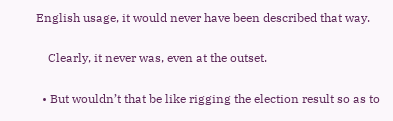English usage, it would never have been described that way.

    Clearly, it never was, even at the outset.

  • But wouldn’t that be like rigging the election result so as to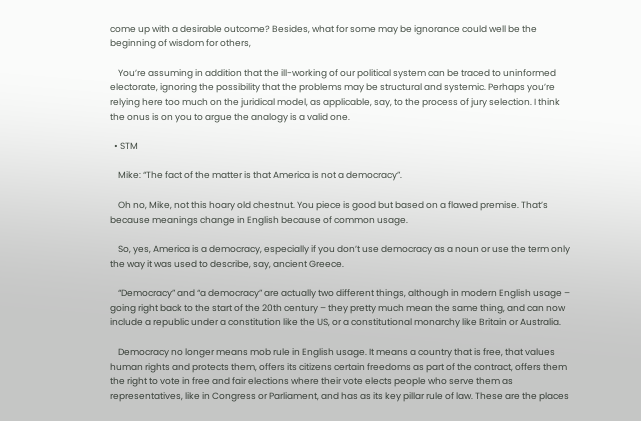come up with a desirable outcome? Besides, what for some may be ignorance could well be the beginning of wisdom for others,

    You’re assuming in addition that the ill-working of our political system can be traced to uninformed electorate, ignoring the possibility that the problems may be structural and systemic. Perhaps you’re relying here too much on the juridical model, as applicable, say, to the process of jury selection. I think the onus is on you to argue the analogy is a valid one.

  • STM

    Mike: “The fact of the matter is that America is not a democracy”.

    Oh no, Mike, not this hoary old chestnut. You piece is good but based on a flawed premise. That’s because meanings change in English because of common usage.

    So, yes, America is a democracy, especially if you don’t use democracy as a noun or use the term only the way it was used to describe, say, ancient Greece.

    “Democracy” and “a democracy” are actually two different things, although in modern English usage – going right back to the start of the 20th century – they pretty much mean the same thing, and can now include a republic under a constitution like the US, or a constitutional monarchy like Britain or Australia.

    Democracy no longer means mob rule in English usage. It means a country that is free, that values human rights and protects them, offers its citizens certain freedoms as part of the contract, offers them the right to vote in free and fair elections where their vote elects people who serve them as representatives, like in Congress or Parliament, and has as its key pillar rule of law. These are the places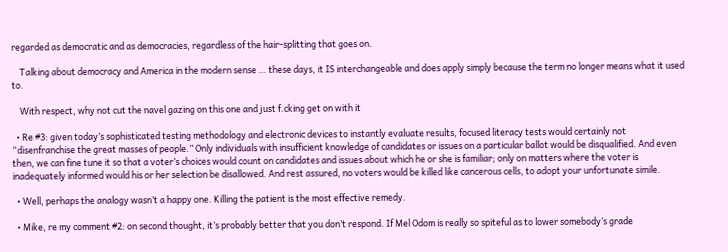regarded as democratic and as democracies, regardless of the hair-splitting that goes on.

    Talking about democracy and America in the modern sense … these days, it IS interchangeable and does apply simply because the term no longer means what it used to.

    With respect, why not cut the navel gazing on this one and just f.cking get on with it

  • Re #3: given today’s sophisticated testing methodology and electronic devices to instantly evaluate results, focused literacy tests would certainly not “disenfranchise the great masses of people.” Only individuals with insufficient knowledge of candidates or issues on a particular ballot would be disqualified. And even then, we can fine tune it so that a voter’s choices would count on candidates and issues about which he or she is familiar; only on matters where the voter is inadequately informed would his or her selection be disallowed. And rest assured, no voters would be killed like cancerous cells, to adopt your unfortunate simile.

  • Well, perhaps the analogy wasn’t a happy one. Killing the patient is the most effective remedy.

  • Mike, re my comment #2: on second thought, it’s probably better that you don’t respond. If Mel Odom is really so spiteful as to lower somebody’s grade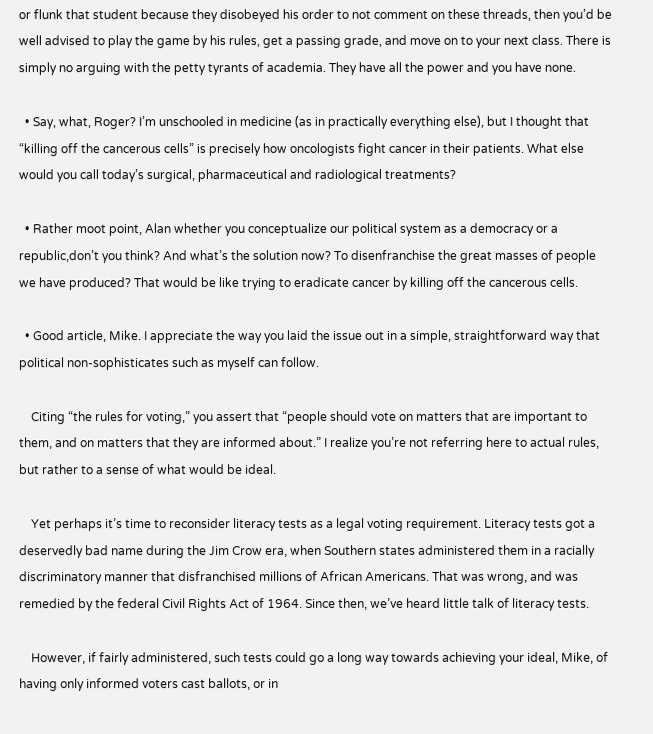or flunk that student because they disobeyed his order to not comment on these threads, then you’d be well advised to play the game by his rules, get a passing grade, and move on to your next class. There is simply no arguing with the petty tyrants of academia. They have all the power and you have none.

  • Say, what, Roger? I’m unschooled in medicine (as in practically everything else), but I thought that “killing off the cancerous cells” is precisely how oncologists fight cancer in their patients. What else would you call today’s surgical, pharmaceutical and radiological treatments?

  • Rather moot point, Alan whether you conceptualize our political system as a democracy or a republic,don’t you think? And what’s the solution now? To disenfranchise the great masses of people we have produced? That would be like trying to eradicate cancer by killing off the cancerous cells.

  • Good article, Mike. I appreciate the way you laid the issue out in a simple, straightforward way that political non-sophisticates such as myself can follow.

    Citing “the rules for voting,” you assert that “people should vote on matters that are important to them, and on matters that they are informed about.” I realize you’re not referring here to actual rules, but rather to a sense of what would be ideal.

    Yet perhaps it’s time to reconsider literacy tests as a legal voting requirement. Literacy tests got a deservedly bad name during the Jim Crow era, when Southern states administered them in a racially discriminatory manner that disfranchised millions of African Americans. That was wrong, and was remedied by the federal Civil Rights Act of 1964. Since then, we’ve heard little talk of literacy tests.

    However, if fairly administered, such tests could go a long way towards achieving your ideal, Mike, of having only informed voters cast ballots, or in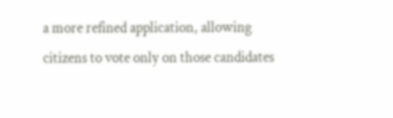a more refined application, allowing citizens to vote only on those candidates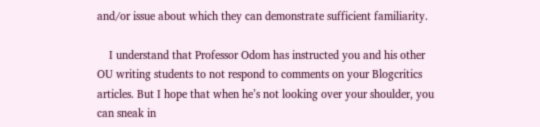and/or issue about which they can demonstrate sufficient familiarity.

    I understand that Professor Odom has instructed you and his other OU writing students to not respond to comments on your Blogcritics articles. But I hope that when he’s not looking over your shoulder, you can sneak in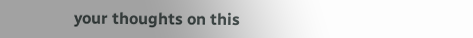your thoughts on this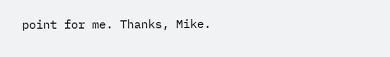point for me. Thanks, Mike.